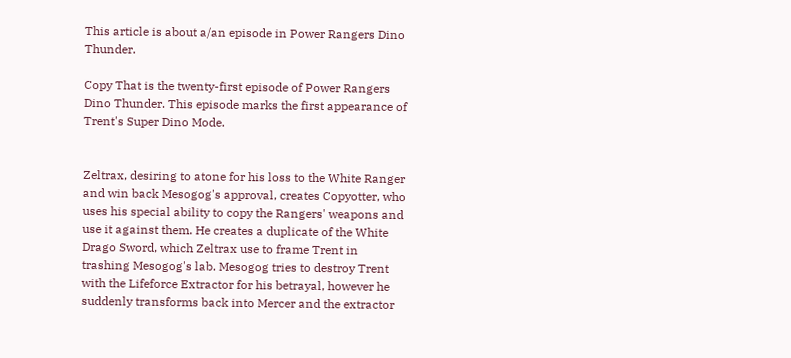This article is about a/an episode in Power Rangers Dino Thunder.

Copy That is the twenty-first episode of Power Rangers Dino Thunder. This episode marks the first appearance of Trent's Super Dino Mode.


Zeltrax, desiring to atone for his loss to the White Ranger and win back Mesogog's approval, creates Copyotter, who uses his special ability to copy the Rangers' weapons and use it against them. He creates a duplicate of the White Drago Sword, which Zeltrax use to frame Trent in trashing Mesogog's lab. Mesogog tries to destroy Trent with the Lifeforce Extractor for his betrayal, however he suddenly transforms back into Mercer and the extractor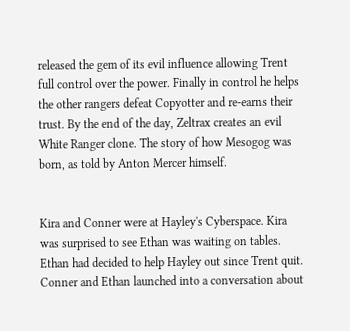released the gem of its evil influence allowing Trent full control over the power. Finally in control he helps the other rangers defeat Copyotter and re-earns their trust. By the end of the day, Zeltrax creates an evil White Ranger clone. The story of how Mesogog was born, as told by Anton Mercer himself.


Kira and Conner were at Hayley's Cyberspace. Kira was surprised to see Ethan was waiting on tables. Ethan had decided to help Hayley out since Trent quit. Conner and Ethan launched into a conversation about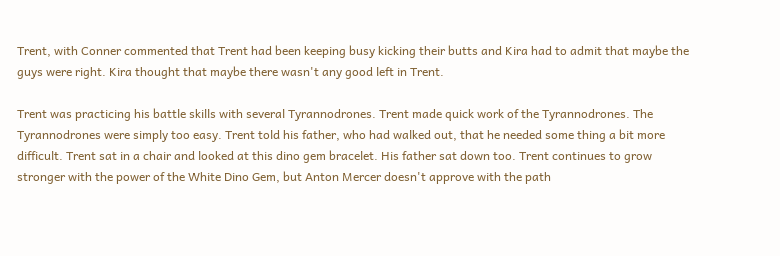Trent, with Conner commented that Trent had been keeping busy kicking their butts and Kira had to admit that maybe the guys were right. Kira thought that maybe there wasn't any good left in Trent.

Trent was practicing his battle skills with several Tyrannodrones. Trent made quick work of the Tyrannodrones. The Tyrannodrones were simply too easy. Trent told his father, who had walked out, that he needed some thing a bit more difficult. Trent sat in a chair and looked at this dino gem bracelet. His father sat down too. Trent continues to grow stronger with the power of the White Dino Gem, but Anton Mercer doesn't approve with the path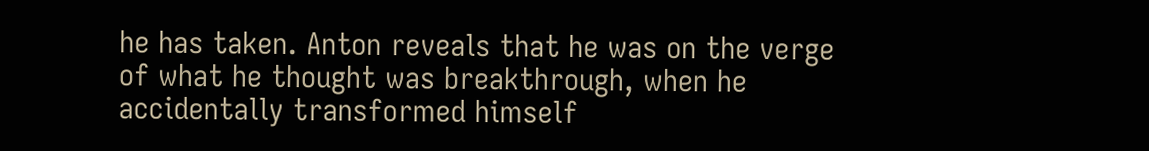he has taken. Anton reveals that he was on the verge of what he thought was breakthrough, when he accidentally transformed himself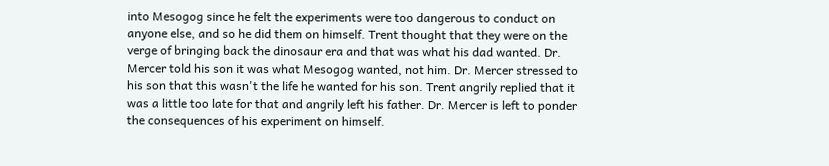into Mesogog since he felt the experiments were too dangerous to conduct on anyone else, and so he did them on himself. Trent thought that they were on the verge of bringing back the dinosaur era and that was what his dad wanted. Dr. Mercer told his son it was what Mesogog wanted, not him. Dr. Mercer stressed to his son that this wasn't the life he wanted for his son. Trent angrily replied that it was a little too late for that and angrily left his father. Dr. Mercer is left to ponder the consequences of his experiment on himself.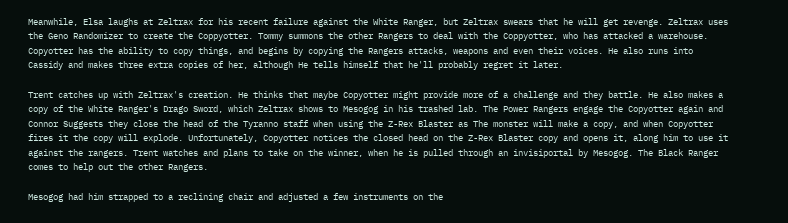Meanwhile, Elsa laughs at Zeltrax for his recent failure against the White Ranger, but Zeltrax swears that he will get revenge. Zeltrax uses the Geno Randomizer to create the Coppyotter. Tommy summons the other Rangers to deal with the Coppyotter, who has attacked a warehouse. Copyotter has the ability to copy things, and begins by copying the Rangers attacks, weapons and even their voices. He also runs into Cassidy and makes three extra copies of her, although He tells himself that he'll probably regret it later.

Trent catches up with Zeltrax's creation. He thinks that maybe Copyotter might provide more of a challenge and they battle. He also makes a copy of the White Ranger's Drago Sword, which Zeltrax shows to Mesogog in his trashed lab. The Power Rangers engage the Copyotter again and Connor Suggests they close the head of the Tyranno staff when using the Z-Rex Blaster as The monster will make a copy, and when Copyotter fires it the copy will explode. Unfortunately, Copyotter notices the closed head on the Z-Rex Blaster copy and opens it, along him to use it against the rangers. Trent watches and plans to take on the winner, when he is pulled through an invisiportal by Mesogog. The Black Ranger comes to help out the other Rangers.

Mesogog had him strapped to a reclining chair and adjusted a few instruments on the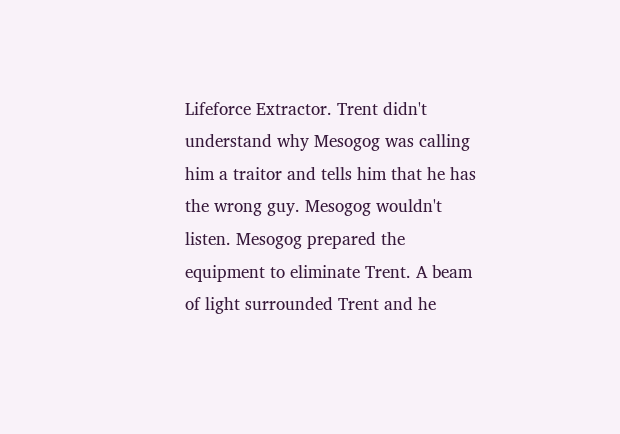Lifeforce Extractor. Trent didn't understand why Mesogog was calling him a traitor and tells him that he has the wrong guy. Mesogog wouldn't listen. Mesogog prepared the equipment to eliminate Trent. A beam of light surrounded Trent and he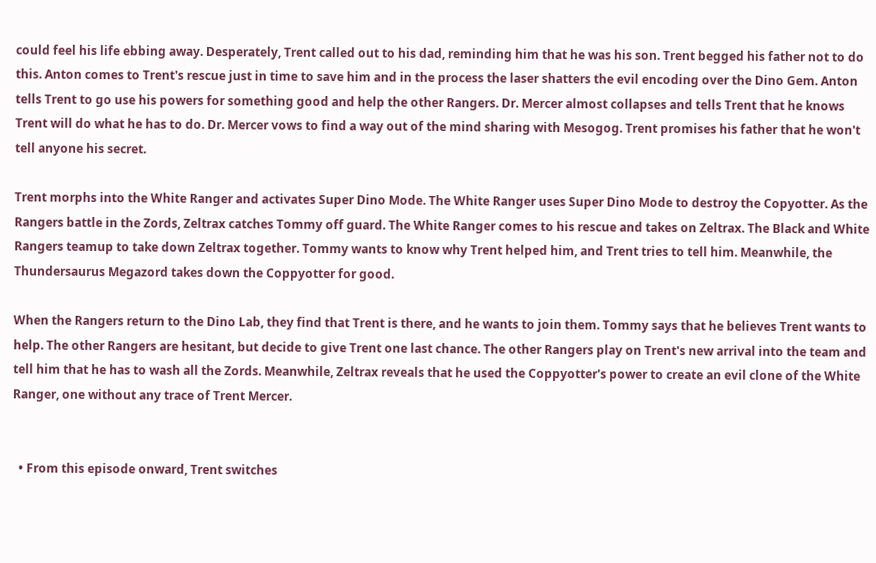could feel his life ebbing away. Desperately, Trent called out to his dad, reminding him that he was his son. Trent begged his father not to do this. Anton comes to Trent's rescue just in time to save him and in the process the laser shatters the evil encoding over the Dino Gem. Anton tells Trent to go use his powers for something good and help the other Rangers. Dr. Mercer almost collapses and tells Trent that he knows Trent will do what he has to do. Dr. Mercer vows to find a way out of the mind sharing with Mesogog. Trent promises his father that he won't tell anyone his secret.

Trent morphs into the White Ranger and activates Super Dino Mode. The White Ranger uses Super Dino Mode to destroy the Copyotter. As the Rangers battle in the Zords, Zeltrax catches Tommy off guard. The White Ranger comes to his rescue and takes on Zeltrax. The Black and White Rangers teamup to take down Zeltrax together. Tommy wants to know why Trent helped him, and Trent tries to tell him. Meanwhile, the Thundersaurus Megazord takes down the Coppyotter for good.

When the Rangers return to the Dino Lab, they find that Trent is there, and he wants to join them. Tommy says that he believes Trent wants to help. The other Rangers are hesitant, but decide to give Trent one last chance. The other Rangers play on Trent's new arrival into the team and tell him that he has to wash all the Zords. Meanwhile, Zeltrax reveals that he used the Coppyotter's power to create an evil clone of the White Ranger, one without any trace of Trent Mercer.


  • From this episode onward, Trent switches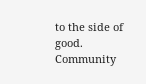to the side of good.
Community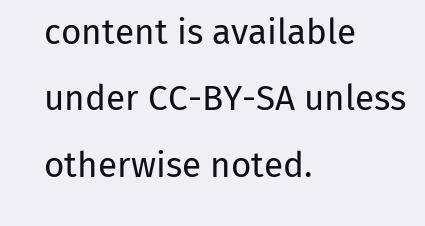content is available under CC-BY-SA unless otherwise noted.